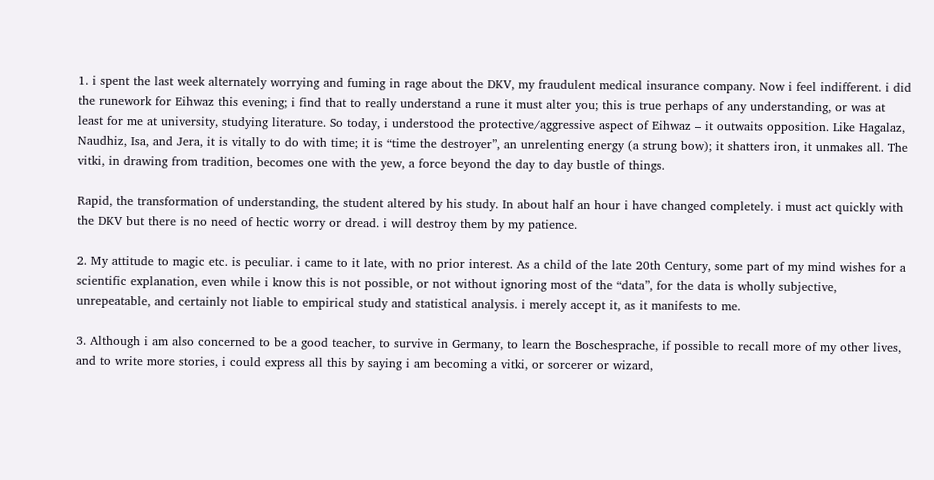1. i spent the last week alternately worrying and fuming in rage about the DKV, my fraudulent medical insurance company. Now i feel indifferent. i did the runework for Eihwaz this evening; i find that to really understand a rune it must alter you; this is true perhaps of any understanding, or was at least for me at university, studying literature. So today, i understood the protective/aggressive aspect of Eihwaz – it outwaits opposition. Like Hagalaz, Naudhiz, Isa, and Jera, it is vitally to do with time; it is “time the destroyer”, an unrelenting energy (a strung bow); it shatters iron, it unmakes all. The vitki, in drawing from tradition, becomes one with the yew, a force beyond the day to day bustle of things.

Rapid, the transformation of understanding, the student altered by his study. In about half an hour i have changed completely. i must act quickly with the DKV but there is no need of hectic worry or dread. i will destroy them by my patience.

2. My attitude to magic etc. is peculiar. i came to it late, with no prior interest. As a child of the late 20th Century, some part of my mind wishes for a scientific explanation, even while i know this is not possible, or not without ignoring most of the “data”, for the data is wholly subjective, unrepeatable, and certainly not liable to empirical study and statistical analysis. i merely accept it, as it manifests to me.

3. Although i am also concerned to be a good teacher, to survive in Germany, to learn the Boschesprache, if possible to recall more of my other lives, and to write more stories, i could express all this by saying i am becoming a vitki, or sorcerer or wizard,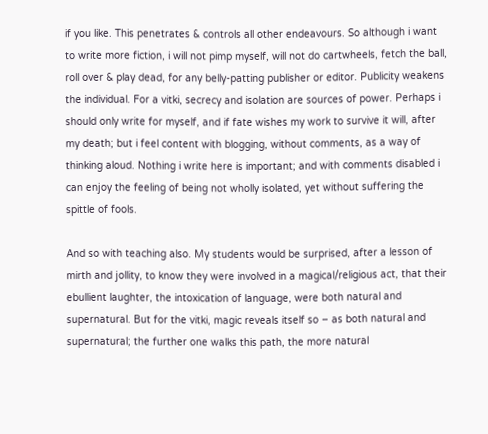if you like. This penetrates & controls all other endeavours. So although i want to write more fiction, i will not pimp myself, will not do cartwheels, fetch the ball, roll over & play dead, for any belly-patting publisher or editor. Publicity weakens the individual. For a vitki, secrecy and isolation are sources of power. Perhaps i should only write for myself, and if fate wishes my work to survive it will, after my death; but i feel content with blogging, without comments, as a way of thinking aloud. Nothing i write here is important; and with comments disabled i can enjoy the feeling of being not wholly isolated, yet without suffering the spittle of fools.

And so with teaching also. My students would be surprised, after a lesson of mirth and jollity, to know they were involved in a magical/religious act, that their ebullient laughter, the intoxication of language, were both natural and supernatural. But for the vitki, magic reveals itself so – as both natural and supernatural; the further one walks this path, the more natural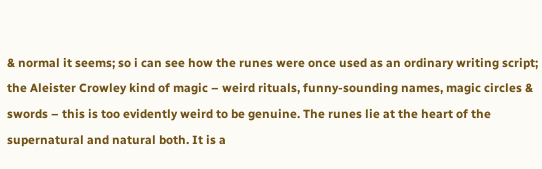& normal it seems; so i can see how the runes were once used as an ordinary writing script; the Aleister Crowley kind of magic – weird rituals, funny-sounding names, magic circles & swords – this is too evidently weird to be genuine. The runes lie at the heart of the supernatural and natural both. It is a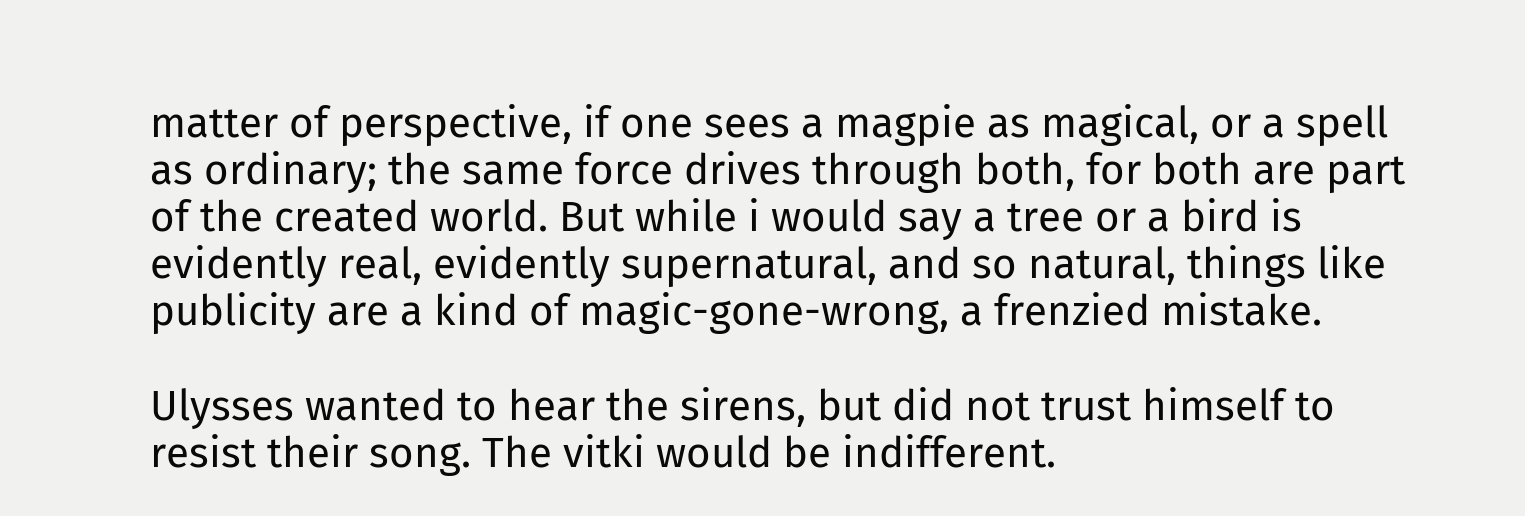matter of perspective, if one sees a magpie as magical, or a spell as ordinary; the same force drives through both, for both are part of the created world. But while i would say a tree or a bird is evidently real, evidently supernatural, and so natural, things like publicity are a kind of magic-gone-wrong, a frenzied mistake.

Ulysses wanted to hear the sirens, but did not trust himself to resist their song. The vitki would be indifferent.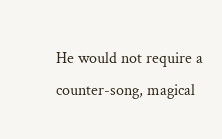He would not require a counter-song, magical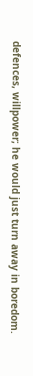defences, willpower; he would just turn away in boredom.